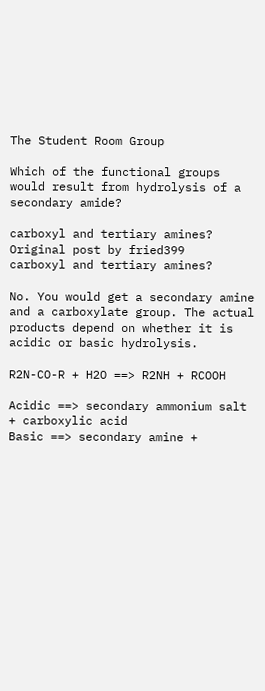The Student Room Group

Which of the functional groups would result from hydrolysis of a secondary amide?

carboxyl and tertiary amines?
Original post by fried399
carboxyl and tertiary amines?

No. You would get a secondary amine and a carboxylate group. The actual products depend on whether it is acidic or basic hydrolysis.

R2N-CO-R + H2O ==> R2NH + RCOOH

Acidic ==> secondary ammonium salt + carboxylic acid
Basic ==> secondary amine +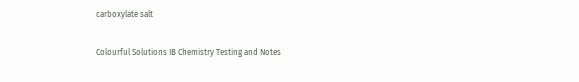carboxylate salt

Colourful Solutions IB Chemistry Testing and Notes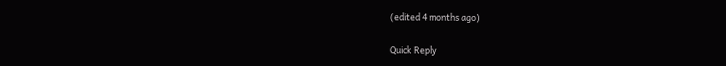(edited 4 months ago)

Quick Reply